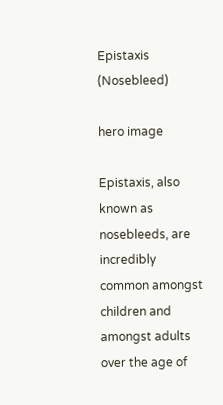Epistaxis (Nosebleed)

hero image

Epistaxis, also known as nosebleeds, are incredibly common amongst children and amongst adults over the age of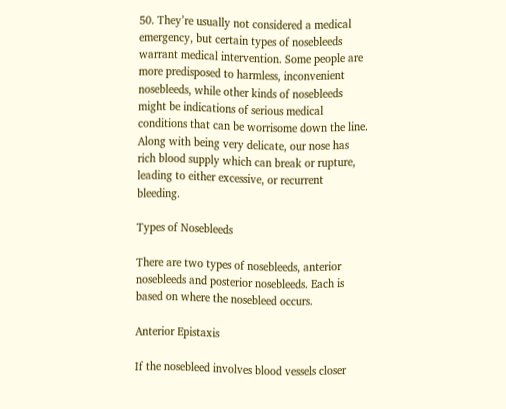50. They’re usually not considered a medical emergency, but certain types of nosebleeds warrant medical intervention. Some people are more predisposed to harmless, inconvenient nosebleeds, while other kinds of nosebleeds might be indications of serious medical conditions that can be worrisome down the line. Along with being very delicate, our nose has rich blood supply which can break or rupture, leading to either excessive, or recurrent bleeding.

Types of Nosebleeds

There are two types of nosebleeds, anterior nosebleeds and posterior nosebleeds. Each is based on where the nosebleed occurs.

Anterior Epistaxis

If the nosebleed involves blood vessels closer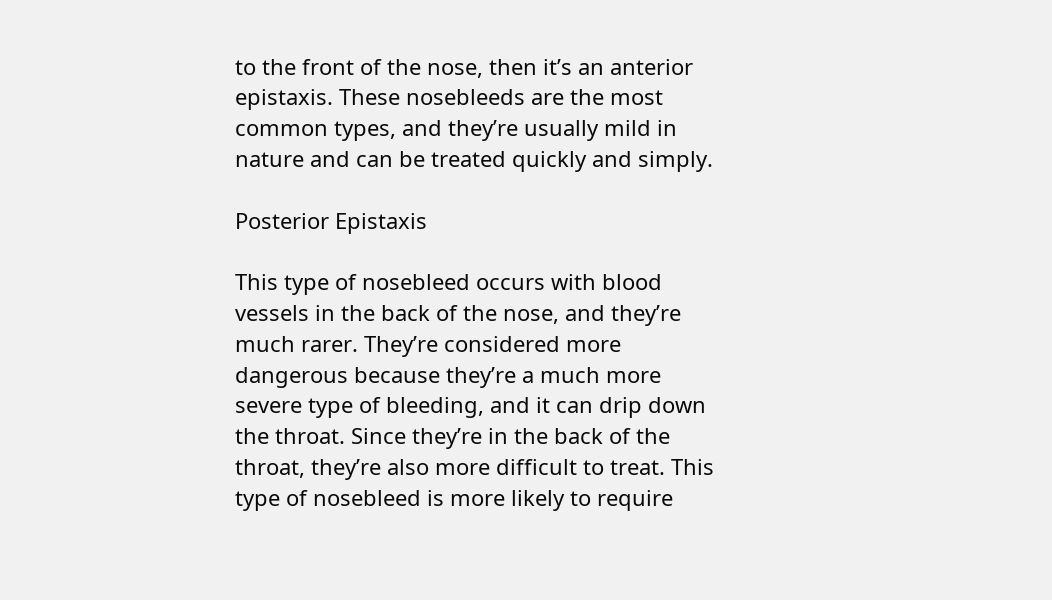to the front of the nose, then it’s an anterior epistaxis. These nosebleeds are the most common types, and they’re usually mild in nature and can be treated quickly and simply.

Posterior Epistaxis

This type of nosebleed occurs with blood vessels in the back of the nose, and they’re much rarer. They’re considered more dangerous because they’re a much more severe type of bleeding, and it can drip down the throat. Since they’re in the back of the throat, they’re also more difficult to treat. This type of nosebleed is more likely to require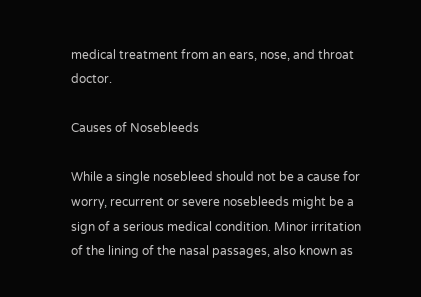medical treatment from an ears, nose, and throat doctor.

Causes of Nosebleeds

While a single nosebleed should not be a cause for worry, recurrent or severe nosebleeds might be a sign of a serious medical condition. Minor irritation of the lining of the nasal passages, also known as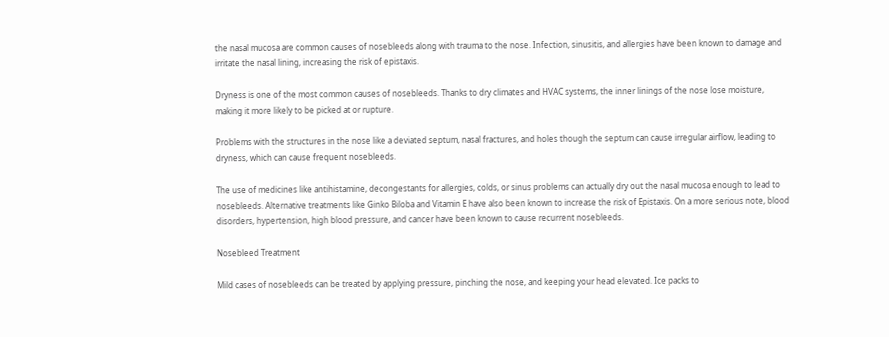the nasal mucosa are common causes of nosebleeds along with trauma to the nose. Infection, sinusitis, and allergies have been known to damage and irritate the nasal lining, increasing the risk of epistaxis.

Dryness is one of the most common causes of nosebleeds. Thanks to dry climates and HVAC systems, the inner linings of the nose lose moisture, making it more likely to be picked at or rupture.

Problems with the structures in the nose like a deviated septum, nasal fractures, and holes though the septum can cause irregular airflow, leading to dryness, which can cause frequent nosebleeds.

The use of medicines like antihistamine, decongestants for allergies, colds, or sinus problems can actually dry out the nasal mucosa enough to lead to nosebleeds. Alternative treatments like Ginko Biloba and Vitamin E have also been known to increase the risk of Epistaxis. On a more serious note, blood disorders, hypertension, high blood pressure, and cancer have been known to cause recurrent nosebleeds.

Nosebleed Treatment

Mild cases of nosebleeds can be treated by applying pressure, pinching the nose, and keeping your head elevated. Ice packs to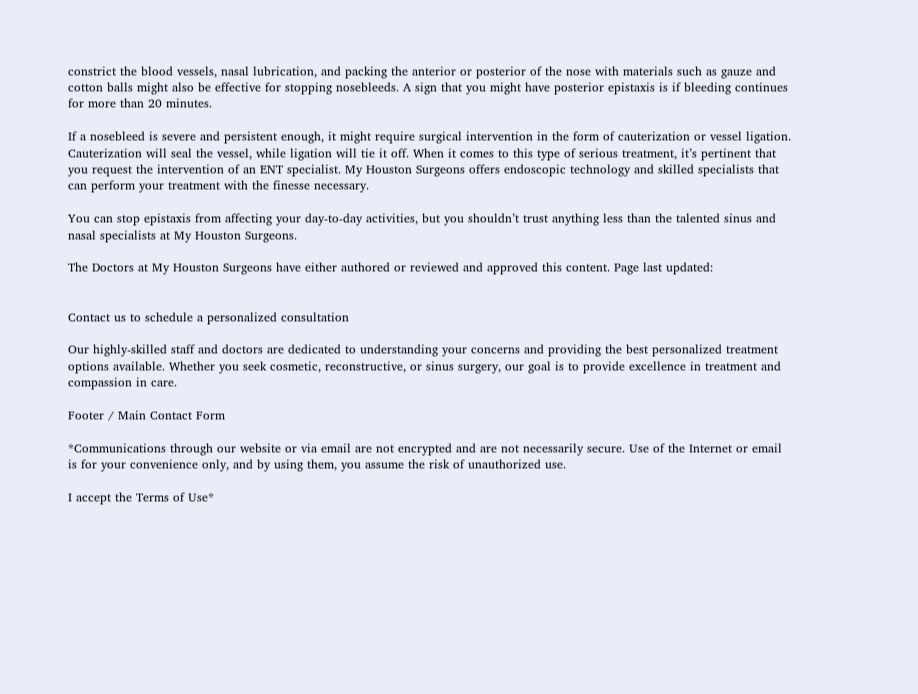constrict the blood vessels, nasal lubrication, and packing the anterior or posterior of the nose with materials such as gauze and cotton balls might also be effective for stopping nosebleeds. A sign that you might have posterior epistaxis is if bleeding continues for more than 20 minutes.

If a nosebleed is severe and persistent enough, it might require surgical intervention in the form of cauterization or vessel ligation. Cauterization will seal the vessel, while ligation will tie it off. When it comes to this type of serious treatment, it’s pertinent that you request the intervention of an ENT specialist. My Houston Surgeons offers endoscopic technology and skilled specialists that can perform your treatment with the finesse necessary.

You can stop epistaxis from affecting your day-to-day activities, but you shouldn’t trust anything less than the talented sinus and nasal specialists at My Houston Surgeons.

The Doctors at My Houston Surgeons have either authored or reviewed and approved this content. Page last updated:


Contact us to schedule a personalized consultation

Our highly-skilled staff and doctors are dedicated to understanding your concerns and providing the best personalized treatment options available. Whether you seek cosmetic, reconstructive, or sinus surgery, our goal is to provide excellence in treatment and compassion in care.

Footer / Main Contact Form

*Communications through our website or via email are not encrypted and are not necessarily secure. Use of the Internet or email is for your convenience only, and by using them, you assume the risk of unauthorized use.

I accept the Terms of Use*